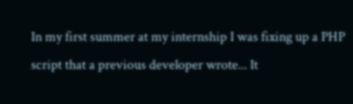In my first summer at my internship I was fixing up a PHP script that a previous developer wrote... It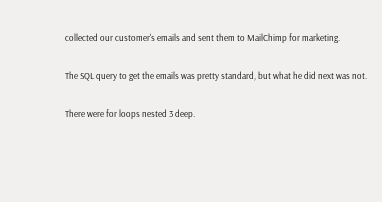collected our customer's emails and sent them to MailChimp for marketing.

The SQL query to get the emails was pretty standard, but what he did next was not.

There were for loops nested 3 deep.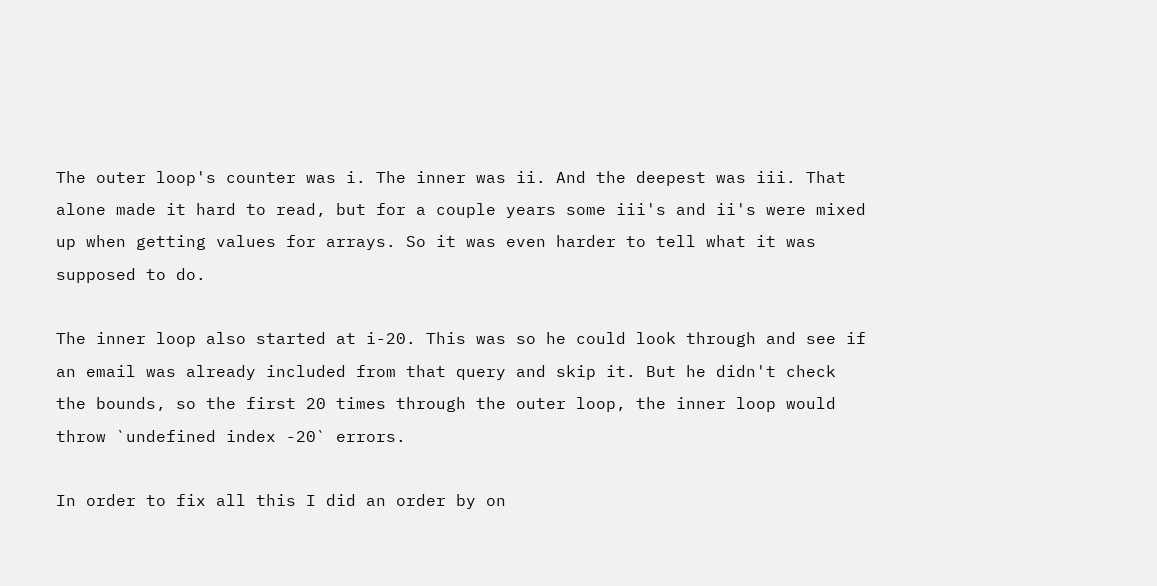The outer loop's counter was i. The inner was ii. And the deepest was iii. That alone made it hard to read, but for a couple years some iii's and ii's were mixed up when getting values for arrays. So it was even harder to tell what it was supposed to do.

The inner loop also started at i-20. This was so he could look through and see if an email was already included from that query and skip it. But he didn't check the bounds, so the first 20 times through the outer loop, the inner loop would throw `undefined index -20` errors.

In order to fix all this I did an order by on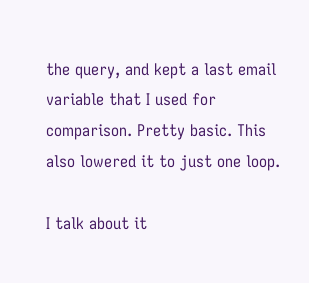the query, and kept a last email variable that I used for comparison. Pretty basic. This also lowered it to just one loop.

I talk about it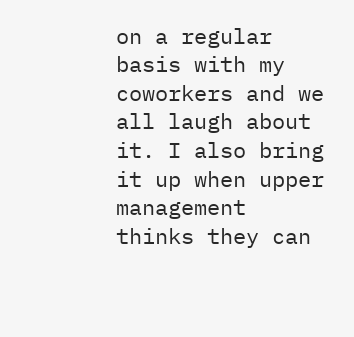on a regular basis with my coworkers and we all laugh about it. I also bring it up when upper management thinks they can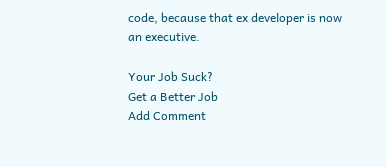code, because that ex developer is now an executive.

Your Job Suck?
Get a Better Job
Add Comment